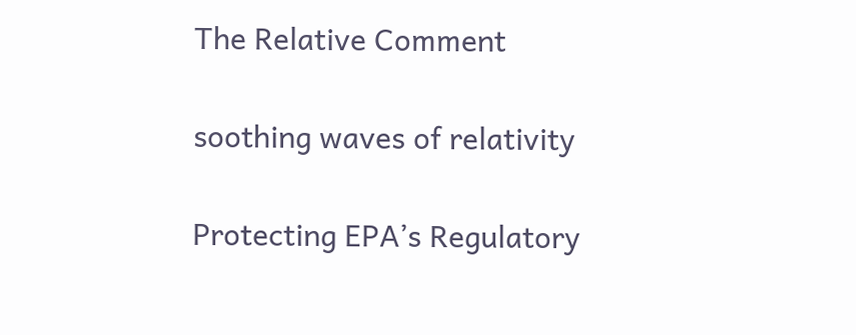The Relative Comment

soothing waves of relativity

Protecting EPA’s Regulatory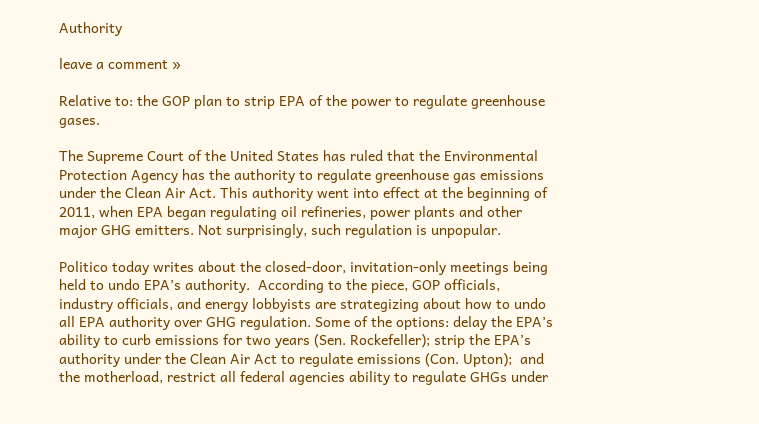Authority

leave a comment »

Relative to: the GOP plan to strip EPA of the power to regulate greenhouse gases.

The Supreme Court of the United States has ruled that the Environmental Protection Agency has the authority to regulate greenhouse gas emissions under the Clean Air Act. This authority went into effect at the beginning of 2011, when EPA began regulating oil refineries, power plants and other major GHG emitters. Not surprisingly, such regulation is unpopular.

Politico today writes about the closed-door, invitation-only meetings being held to undo EPA’s authority.  According to the piece, GOP officials, industry officials, and energy lobbyists are strategizing about how to undo all EPA authority over GHG regulation. Some of the options: delay the EPA’s ability to curb emissions for two years (Sen. Rockefeller); strip the EPA’s authority under the Clean Air Act to regulate emissions (Con. Upton);  and the motherload, restrict all federal agencies ability to regulate GHGs under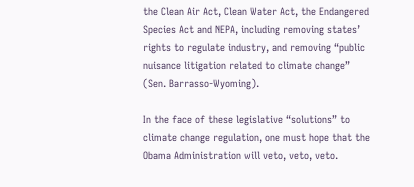the Clean Air Act, Clean Water Act, the Endangered Species Act and NEPA, including removing states’ rights to regulate industry, and removing “public nuisance litigation related to climate change” (Sen. Barrasso-Wyoming).

In the face of these legislative “solutions” to climate change regulation, one must hope that the Obama Administration will veto, veto, veto.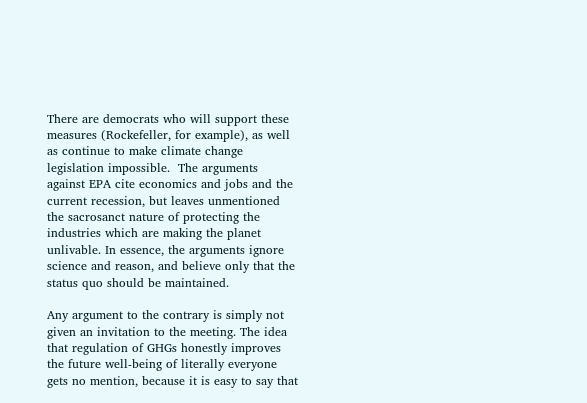There are democrats who will support these measures (Rockefeller, for example), as well as continue to make climate change legislation impossible.  The arguments against EPA cite economics and jobs and the current recession, but leaves unmentioned the sacrosanct nature of protecting the industries which are making the planet unlivable. In essence, the arguments ignore science and reason, and believe only that the status quo should be maintained.

Any argument to the contrary is simply not given an invitation to the meeting. The idea that regulation of GHGs honestly improves the future well-being of literally everyone gets no mention, because it is easy to say that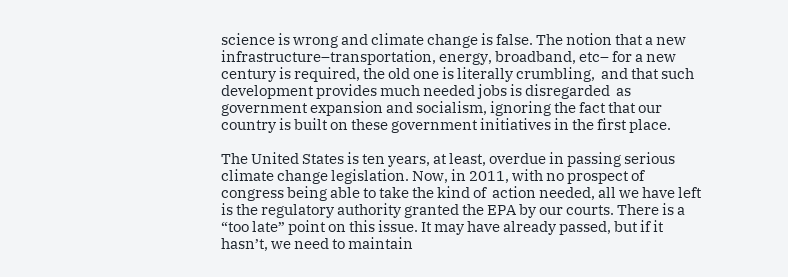science is wrong and climate change is false. The notion that a new infrastructure–transportation, energy, broadband, etc– for a new century is required, the old one is literally crumbling,  and that such development provides much needed jobs is disregarded  as government expansion and socialism, ignoring the fact that our country is built on these government initiatives in the first place.

The United States is ten years, at least, overdue in passing serious climate change legislation. Now, in 2011, with no prospect of congress being able to take the kind of  action needed, all we have left is the regulatory authority granted the EPA by our courts. There is a “too late” point on this issue. It may have already passed, but if it hasn’t, we need to maintain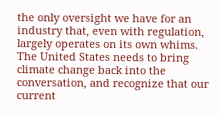the only oversight we have for an industry that, even with regulation, largely operates on its own whims. The United States needs to bring climate change back into the conversation, and recognize that our current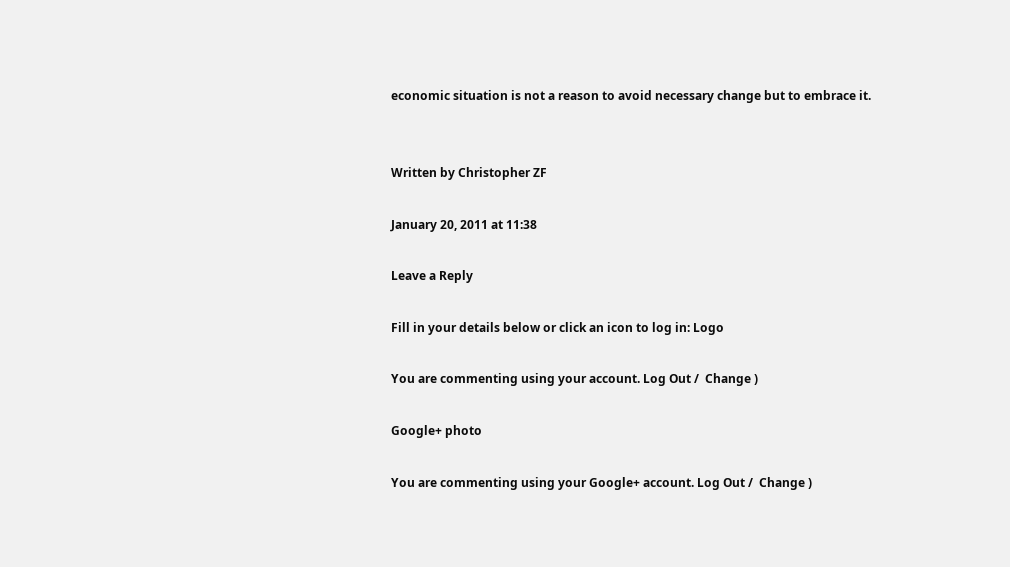economic situation is not a reason to avoid necessary change but to embrace it.


Written by Christopher ZF

January 20, 2011 at 11:38

Leave a Reply

Fill in your details below or click an icon to log in: Logo

You are commenting using your account. Log Out /  Change )

Google+ photo

You are commenting using your Google+ account. Log Out /  Change )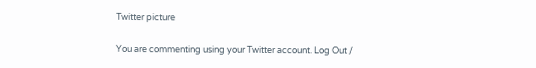Twitter picture

You are commenting using your Twitter account. Log Out /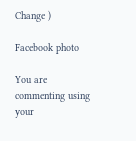Change )

Facebook photo

You are commenting using your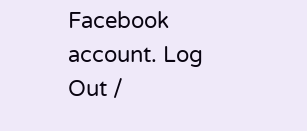Facebook account. Log Out /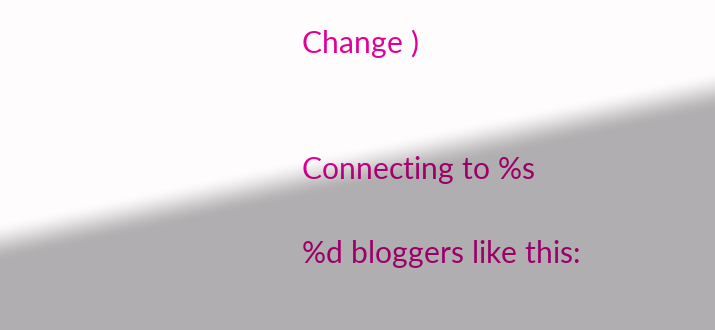Change )


Connecting to %s

%d bloggers like this: